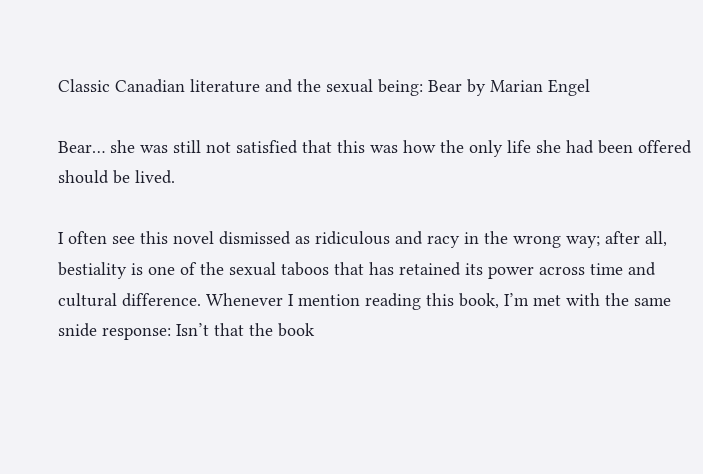Classic Canadian literature and the sexual being: Bear by Marian Engel

Bear… she was still not satisfied that this was how the only life she had been offered should be lived.

I often see this novel dismissed as ridiculous and racy in the wrong way; after all, bestiality is one of the sexual taboos that has retained its power across time and cultural difference. Whenever I mention reading this book, I’m met with the same snide response: Isn’t that the book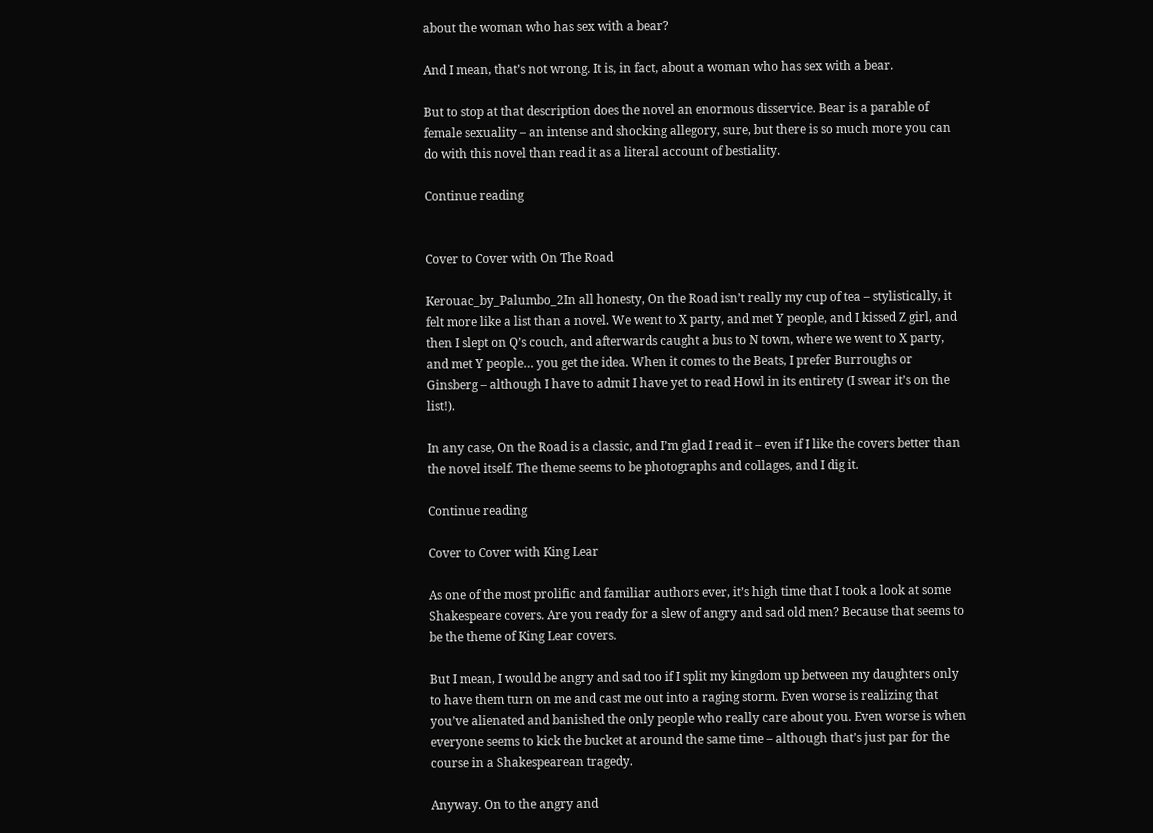about the woman who has sex with a bear?

And I mean, that’s not wrong. It is, in fact, about a woman who has sex with a bear.

But to stop at that description does the novel an enormous disservice. Bear is a parable of female sexuality – an intense and shocking allegory, sure, but there is so much more you can do with this novel than read it as a literal account of bestiality.

Continue reading


Cover to Cover with On The Road

Kerouac_by_Palumbo_2In all honesty, On the Road isn’t really my cup of tea – stylistically, it felt more like a list than a novel. We went to X party, and met Y people, and I kissed Z girl, and then I slept on Q’s couch, and afterwards caught a bus to N town, where we went to X party, and met Y people… you get the idea. When it comes to the Beats, I prefer Burroughs or Ginsberg – although I have to admit I have yet to read Howl in its entirety (I swear it’s on the list!).

In any case, On the Road is a classic, and I’m glad I read it – even if I like the covers better than the novel itself. The theme seems to be photographs and collages, and I dig it.

Continue reading

Cover to Cover with King Lear

As one of the most prolific and familiar authors ever, it’s high time that I took a look at some Shakespeare covers. Are you ready for a slew of angry and sad old men? Because that seems to be the theme of King Lear covers.

But I mean, I would be angry and sad too if I split my kingdom up between my daughters only to have them turn on me and cast me out into a raging storm. Even worse is realizing that you’ve alienated and banished the only people who really care about you. Even worse is when everyone seems to kick the bucket at around the same time – although that’s just par for the course in a Shakespearean tragedy.

Anyway. On to the angry and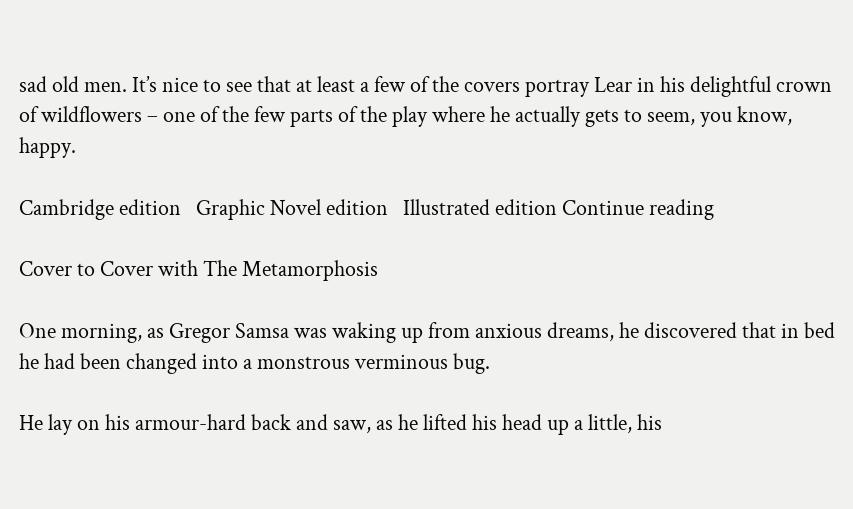sad old men. It’s nice to see that at least a few of the covers portray Lear in his delightful crown of wildflowers – one of the few parts of the play where he actually gets to seem, you know, happy.

Cambridge edition   Graphic Novel edition   Illustrated edition Continue reading

Cover to Cover with The Metamorphosis

One morning, as Gregor Samsa was waking up from anxious dreams, he discovered that in bed he had been changed into a monstrous verminous bug.

He lay on his armour-hard back and saw, as he lifted his head up a little, his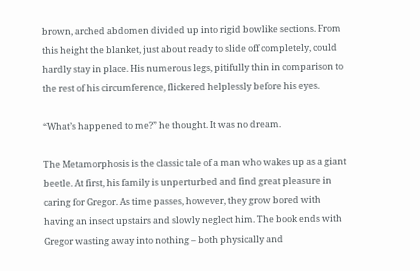brown, arched abdomen divided up into rigid bowlike sections. From this height the blanket, just about ready to slide off completely, could hardly stay in place. His numerous legs, pitifully thin in comparison to the rest of his circumference, flickered helplessly before his eyes.

“What’s happened to me?” he thought. It was no dream.

The Metamorphosis is the classic tale of a man who wakes up as a giant beetle. At first, his family is unperturbed and find great pleasure in caring for Gregor. As time passes, however, they grow bored with having an insect upstairs and slowly neglect him. The book ends with Gregor wasting away into nothing – both physically and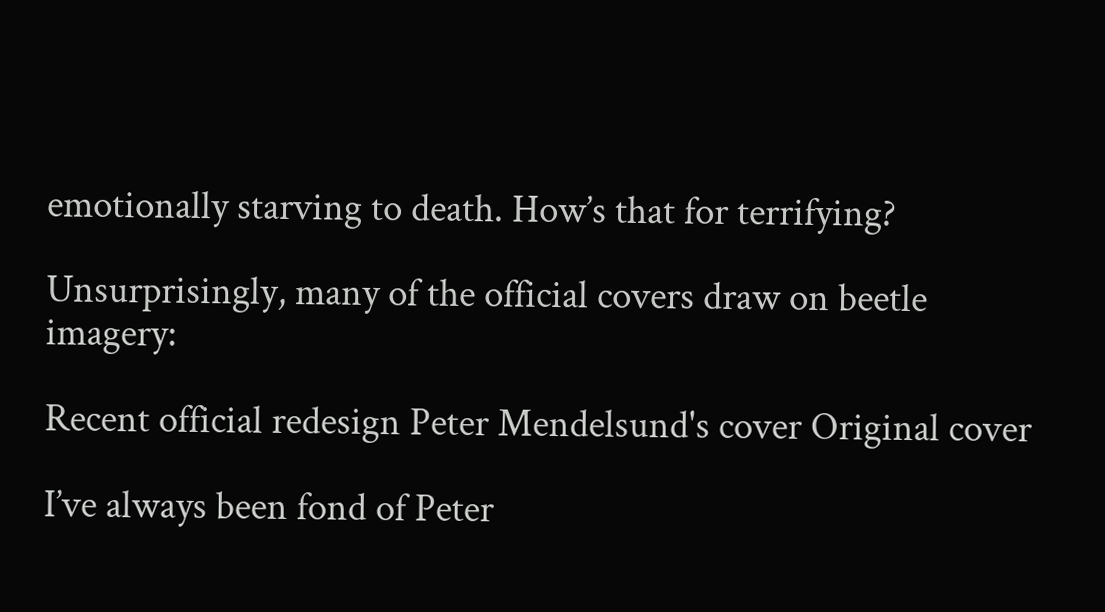emotionally starving to death. How’s that for terrifying?

Unsurprisingly, many of the official covers draw on beetle imagery:

Recent official redesign Peter Mendelsund's cover Original cover

I’ve always been fond of Peter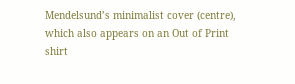Mendelsund’s minimalist cover (centre), which also appears on an Out of Print shirt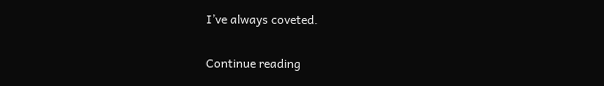I’ve always coveted.

Continue reading